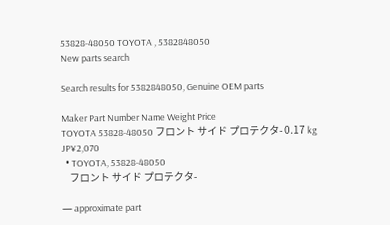53828-48050 TOYOTA , 5382848050
New parts search

Search results for 5382848050, Genuine OEM parts

Maker Part Number Name Weight Price
TOYOTA 53828-48050 フロント サイド プロテクタ- 0.17 kg JP¥2,070
  • TOYOTA, 53828-48050
    フロント サイド プロテクタ-

— approximate part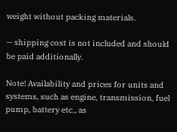weight without packing materials.

— shipping cost is not included and should be paid additionally.

Note! Availability and prices for units and systems, such as engine, transmission, fuel pump, battery etc., as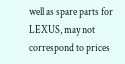well as spare parts for LEXUS, may not correspond to prices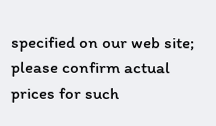specified on our web site; please confirm actual prices for such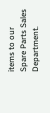items to our Spare Parts Sales Department.